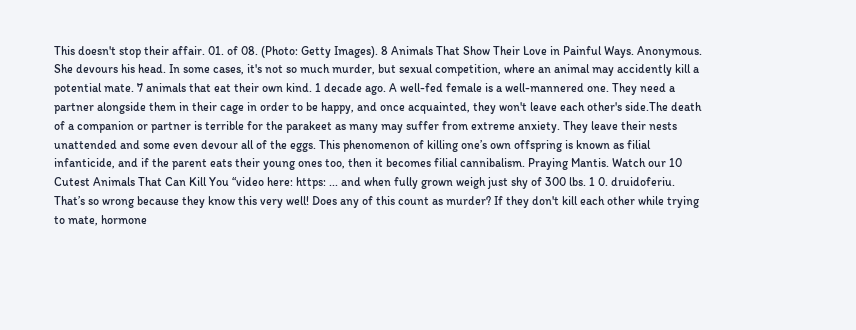This doesn't stop their affair. 01. of 08. (Photo: Getty Images). 8 Animals That Show Their Love in Painful Ways. Anonymous. She devours his head. In some cases, it's not so much murder, but sexual competition, where an animal may accidently kill a potential mate. 7 animals that eat their own kind. 1 decade ago. A well-fed female is a well-mannered one. They need a partner alongside them in their cage in order to be happy, and once acquainted, they won't leave each other's side.The death of a companion or partner is terrible for the parakeet as many may suffer from extreme anxiety. They leave their nests unattended and some even devour all of the eggs. This phenomenon of killing one’s own offspring is known as filial infanticide, and if the parent eats their young ones too, then it becomes filial cannibalism. Praying Mantis. Watch our 10 Cutest Animals That Can Kill You “video here: https: ... and when fully grown weigh just shy of 300 lbs. 1 0. druidoferiu. That’s so wrong because they know this very well! Does any of this count as murder? If they don't kill each other while trying to mate, hormone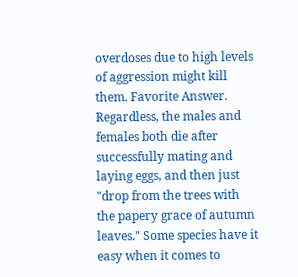overdoses due to high levels of aggression might kill them. Favorite Answer. Regardless, the males and females both die after successfully mating and laying eggs, and then just "drop from the trees with the papery grace of autumn leaves." Some species have it easy when it comes to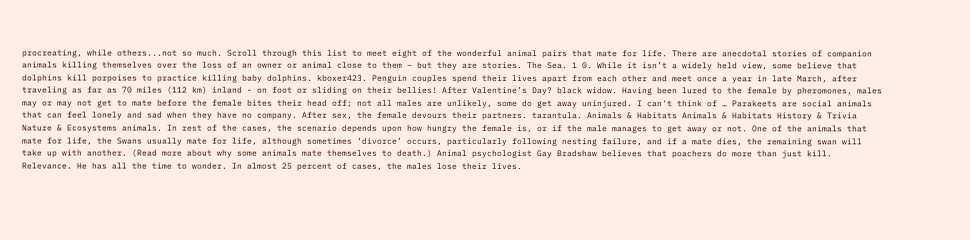procreating, while others...not so much. Scroll through this list to meet eight of the wonderful animal pairs that mate for life. There are anecdotal stories of companion animals killing themselves over the loss of an owner or animal close to them – but they are stories. The Sea. 1 0. While it isn’t a widely held view, some believe that dolphins kill porpoises to practice killing baby dolphins. kboxer423. Penguin couples spend their lives apart from each other and meet once a year in late March, after traveling as far as 70 miles (112 km) inland - on foot or sliding on their bellies! After Valentine’s Day? black widow. Having been lured to the female by pheromones, males may or may not get to mate before the female bites their head off; not all males are unlikely, some do get away uninjured. I can't think of … Parakeets are social animals that can feel lonely and sad when they have no company. After sex, the female devours their partners. tarantula. Animals & Habitats Animals & Habitats History & Trivia Nature & Ecosystems animals. In rest of the cases, the scenario depends upon how hungry the female is, or if the male manages to get away or not. One of the animals that mate for life, the Swans usually mate for life, although sometimes ‘divorce’ occurs, particularly following nesting failure, and if a mate dies, the remaining swan will take up with another. (Read more about why some animals mate themselves to death.) Animal psychologist Gay Bradshaw believes that poachers do more than just kill. Relevance. He has all the time to wonder. In almost 25 percent of cases, the males lose their lives.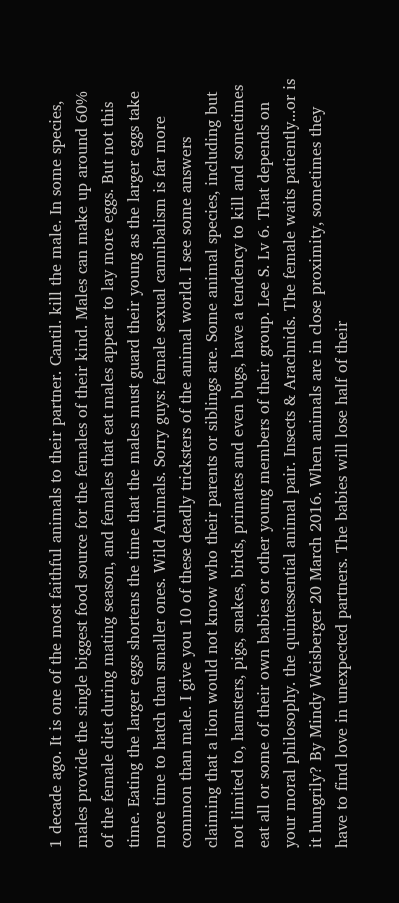1 decade ago. It is one of the most faithful animals to their partner. Cantil. kill the male. In some species, males provide the single biggest food source for the females of their kind. Males can make up around 60% of the female diet during mating season, and females that eat males appear to lay more eggs. But not this time. Eating the larger eggs shortens the time that the males must guard their young as the larger eggs take more time to hatch than smaller ones. Wild Animals. Sorry guys: female sexual cannibalism is far more common than male. I give you 10 of these deadly tricksters of the animal world. I see some answers claiming that a lion would not know who their parents or siblings are. Some animal species, including but not limited to, hamsters, pigs, snakes, birds, primates and even bugs, have a tendency to kill and sometimes eat all or some of their own babies or other young members of their group. Lee S. Lv 6. That depends on your moral philosophy. the quintessential animal pair. Insects & Arachnids. The female waits patiently...or is it hungrily? By Mindy Weisberger 20 March 2016. When animals are in close proximity, sometimes they have to find love in unexpected partners. The babies will lose half of their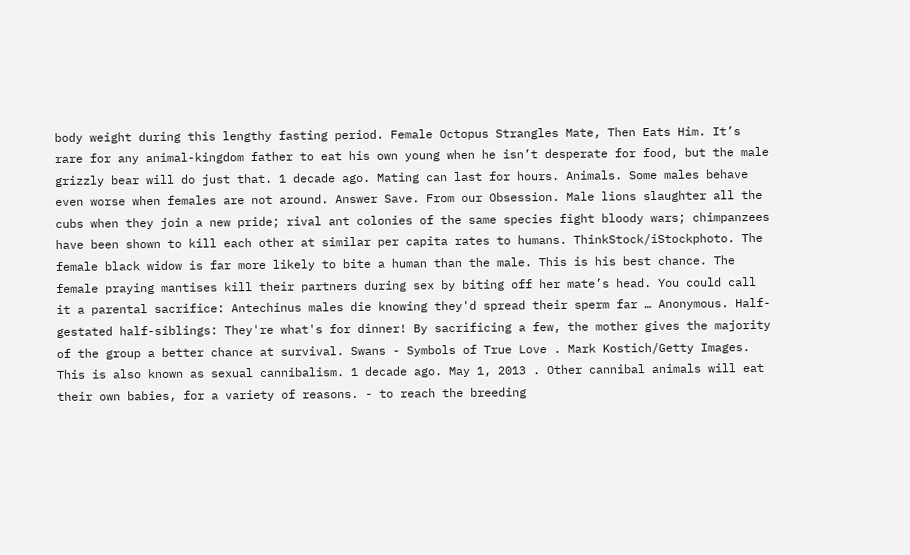body weight during this lengthy fasting period. Female Octopus Strangles Mate, Then Eats Him. It’s rare for any animal-kingdom father to eat his own young when he isn’t desperate for food, but the male grizzly bear will do just that. 1 decade ago. Mating can last for hours. Animals. Some males behave even worse when females are not around. Answer Save. From our Obsession. Male lions slaughter all the cubs when they join a new pride; rival ant colonies of the same species fight bloody wars; chimpanzees have been shown to kill each other at similar per capita rates to humans. ThinkStock/iStockphoto. The female black widow is far more likely to bite a human than the male. This is his best chance. The female praying mantises kill their partners during sex by biting off her mate’s head. You could call it a parental sacrifice: Antechinus males die knowing they'd spread their sperm far … Anonymous. Half-gestated half-siblings: They're what's for dinner! By sacrificing a few, the mother gives the majority of the group a better chance at survival. Swans - Symbols of True Love . Mark Kostich/Getty Images. This is also known as sexual cannibalism. 1 decade ago. May 1, 2013 . Other cannibal animals will eat their own babies, for a variety of reasons. - to reach the breeding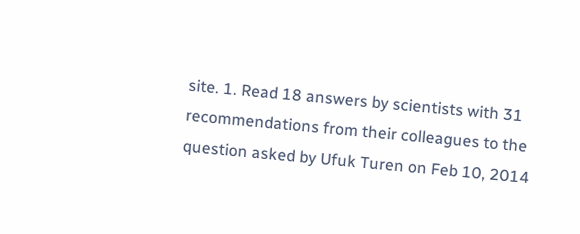site. 1. Read 18 answers by scientists with 31 recommendations from their colleagues to the question asked by Ufuk Turen on Feb 10, 2014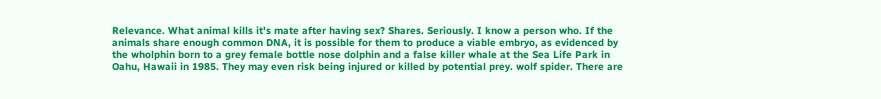Relevance. What animal kills it's mate after having sex? Shares. Seriously. I know a person who. If the animals share enough common DNA, it is possible for them to produce a viable embryo, as evidenced by the wholphin born to a grey female bottle nose dolphin and a false killer whale at the Sea Life Park in Oahu, Hawaii in 1985. They may even risk being injured or killed by potential prey. wolf spider. There are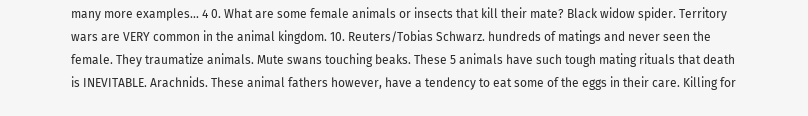many more examples... 4 0. What are some female animals or insects that kill their mate? Black widow spider. Territory wars are VERY common in the animal kingdom. 10. Reuters/Tobias Schwarz. hundreds of matings and never seen the female. They traumatize animals. Mute swans touching beaks. These 5 animals have such tough mating rituals that death is INEVITABLE. Arachnids. These animal fathers however, have a tendency to eat some of the eggs in their care. Killing for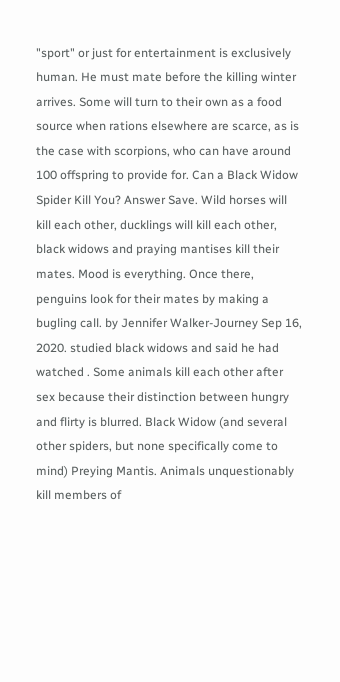"sport" or just for entertainment is exclusively human. He must mate before the killing winter arrives. Some will turn to their own as a food source when rations elsewhere are scarce, as is the case with scorpions, who can have around 100 offspring to provide for. Can a Black Widow Spider Kill You? Answer Save. Wild horses will kill each other, ducklings will kill each other, black widows and praying mantises kill their mates. Mood is everything. Once there, penguins look for their mates by making a bugling call. by Jennifer Walker-Journey Sep 16, 2020. studied black widows and said he had watched . Some animals kill each other after sex because their distinction between hungry and flirty is blurred. Black Widow (and several other spiders, but none specifically come to mind) Preying Mantis. Animals unquestionably kill members of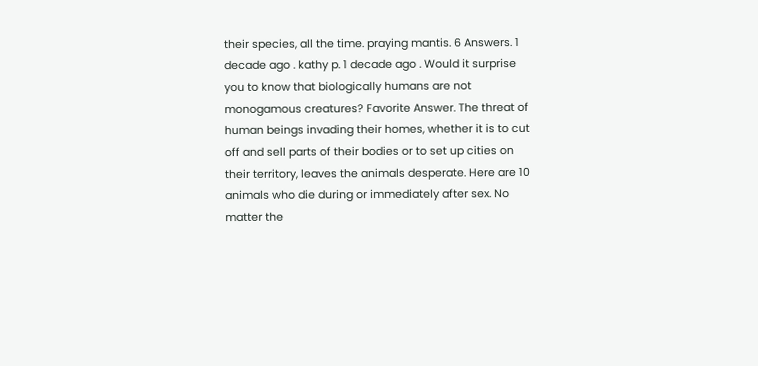their species, all the time. praying mantis. 6 Answers. 1 decade ago . kathy p. 1 decade ago . Would it surprise you to know that biologically humans are not monogamous creatures? Favorite Answer. The threat of human beings invading their homes, whether it is to cut off and sell parts of their bodies or to set up cities on their territory, leaves the animals desperate. Here are 10 animals who die during or immediately after sex. No matter the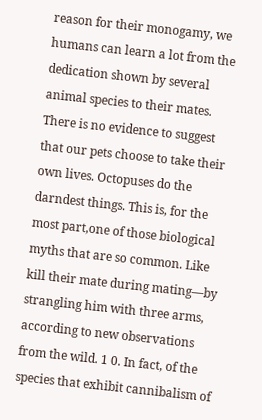reason for their monogamy, we humans can learn a lot from the dedication shown by several animal species to their mates. There is no evidence to suggest that our pets choose to take their own lives. Octopuses do the darndest things. This is, for the most part,one of those biological myths that are so common. Like kill their mate during mating—by strangling him with three arms, according to new observations from the wild. 1 0. In fact, of the species that exhibit cannibalism of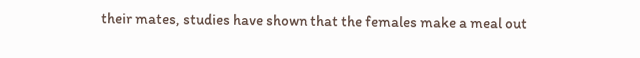their mates, studies have shown that the females make a meal out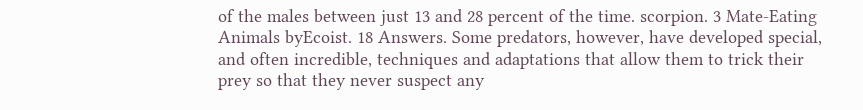of the males between just 13 and 28 percent of the time. scorpion. 3 Mate-Eating Animals byEcoist. 18 Answers. Some predators, however, have developed special, and often incredible, techniques and adaptations that allow them to trick their prey so that they never suspect any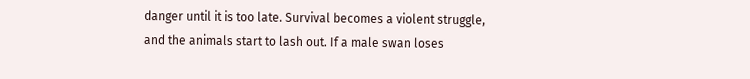danger until it is too late. Survival becomes a violent struggle, and the animals start to lash out. If a male swan loses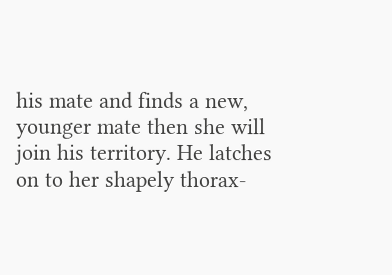his mate and finds a new, younger mate then she will join his territory. He latches on to her shapely thorax-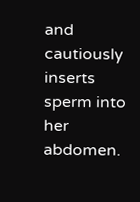and cautiously inserts sperm into her abdomen.